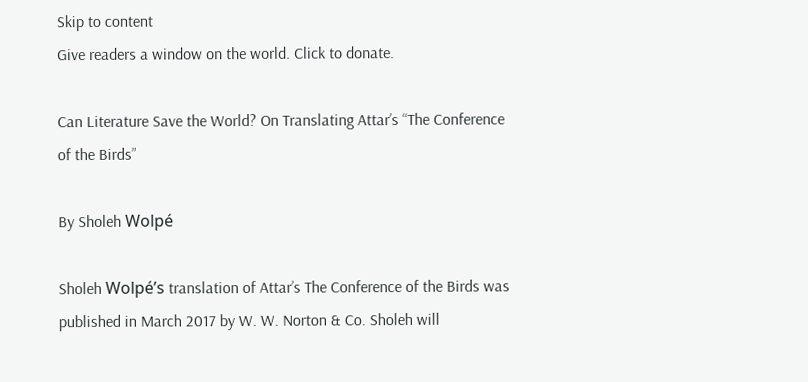Skip to content
Give readers a window on the world. Click to donate.

Can Literature Save the World? On Translating Attar’s “The Conference of the Birds”

By Sholeh Wolpé

Sholeh Wolpé’s translation of Attar’s The Conference of the Birds was published in March 2017 by W. W. Norton & Co. Sholeh will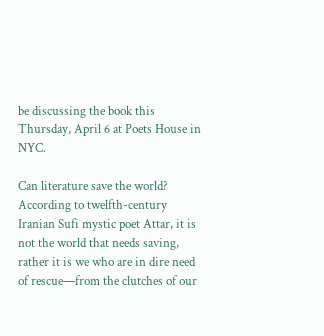be discussing the book this Thursday, April 6 at Poets House in NYC.

Can literature save the world? According to twelfth-century Iranian Sufi mystic poet Attar, it is not the world that needs saving, rather it is we who are in dire need of rescue—from the clutches of our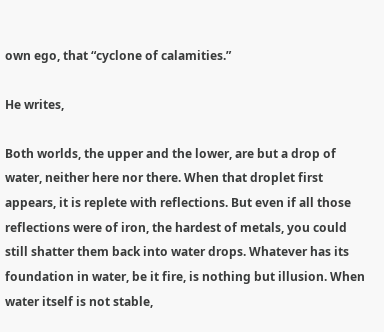own ego, that “cyclone of calamities.”

He writes,

Both worlds, the upper and the lower, are but a drop of water, neither here nor there. When that droplet first appears, it is replete with reflections. But even if all those reflections were of iron, the hardest of metals, you could still shatter them back into water drops. Whatever has its foundation in water, be it fire, is nothing but illusion. When water itself is not stable,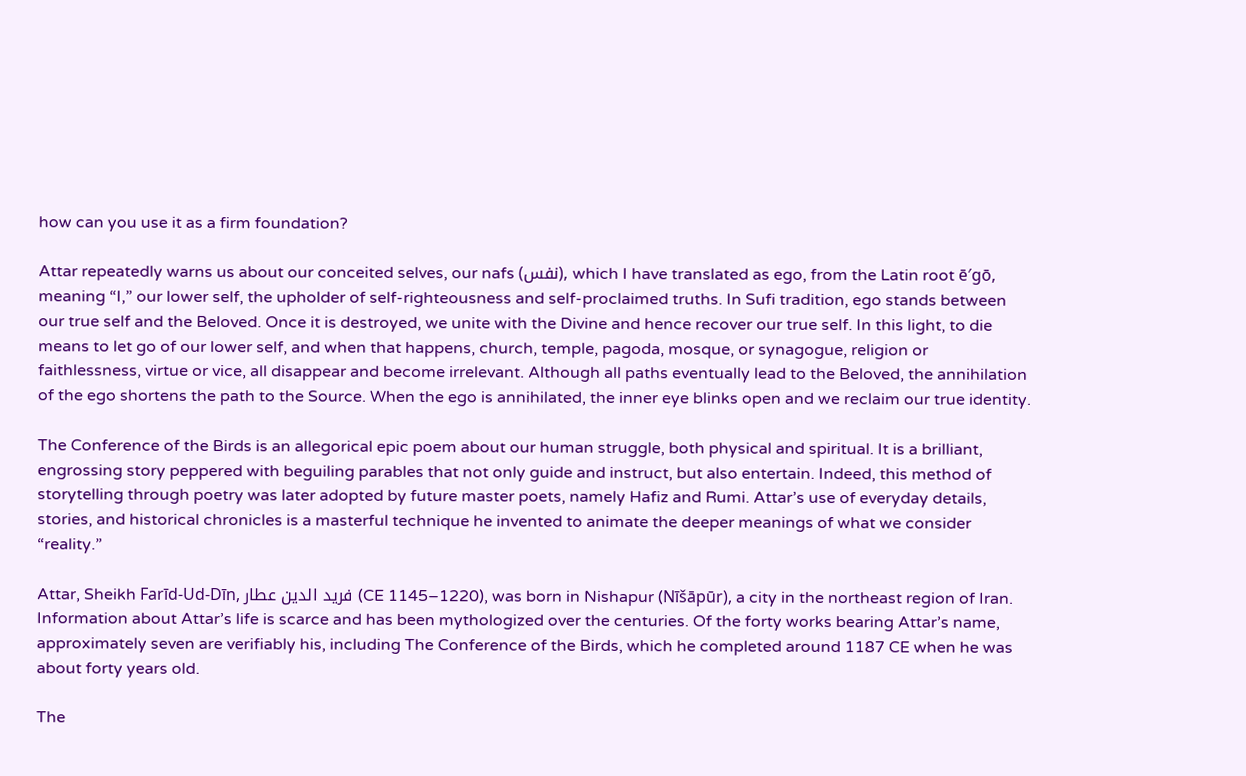how can you use it as a firm foundation?

Attar repeatedly warns us about our conceited selves, our nafs (نفس), which I have translated as ego, from the Latin root ē′gō, meaning “I,” our lower self, the upholder of self-righteousness and self-proclaimed truths. In Sufi tradition, ego stands between our true self and the Beloved. Once it is destroyed, we unite with the Divine and hence recover our true self. In this light, to die means to let go of our lower self, and when that happens, church, temple, pagoda, mosque, or synagogue, religion or faithlessness, virtue or vice, all disappear and become irrelevant. Although all paths eventually lead to the Beloved, the annihilation of the ego shortens the path to the Source. When the ego is annihilated, the inner eye blinks open and we reclaim our true identity.

The Conference of the Birds is an allegorical epic poem about our human struggle, both physical and spiritual. It is a brilliant, engrossing story peppered with beguiling parables that not only guide and instruct, but also entertain. Indeed, this method of storytelling through poetry was later adopted by future master poets, namely Hafiz and Rumi. Attar’s use of everyday details, stories, and historical chronicles is a masterful technique he invented to animate the deeper meanings of what we consider “reality.”

Attar, Sheikh Farīd-Ud-Dīn, فرید الدین عطار (CE 1145–1220), was born in Nishapur (Nīšāpūr), a city in the northeast region of Iran. Information about Attar’s life is scarce and has been mythologized over the centuries. Of the forty works bearing Attar’s name, approximately seven are verifiably his, including The Conference of the Birds, which he completed around 1187 CE when he was about forty years old.

The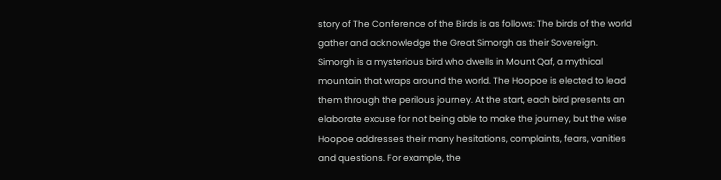story of The Conference of the Birds is as follows: The birds of the world gather and acknowledge the Great Simorgh as their Sovereign. Simorgh is a mysterious bird who dwells in Mount Qaf, a mythical mountain that wraps around the world. The Hoopoe is elected to lead them through the perilous journey. At the start, each bird presents an elaborate excuse for not being able to make the journey, but the wise Hoopoe addresses their many hesitations, complaints, fears, vanities and questions. For example, the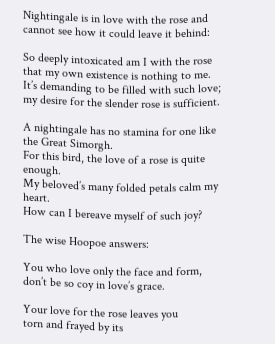Nightingale is in love with the rose and cannot see how it could leave it behind:

So deeply intoxicated am I with the rose
that my own existence is nothing to me.
It’s demanding to be filled with such love;
my desire for the slender rose is sufficient.

A nightingale has no stamina for one like the Great Simorgh.
For this bird, the love of a rose is quite enough.
My beloved’s many folded petals calm my heart.
How can I bereave myself of such joy?

The wise Hoopoe answers:

You who love only the face and form,
don’t be so coy in love’s grace.

Your love for the rose leaves you
torn and frayed by its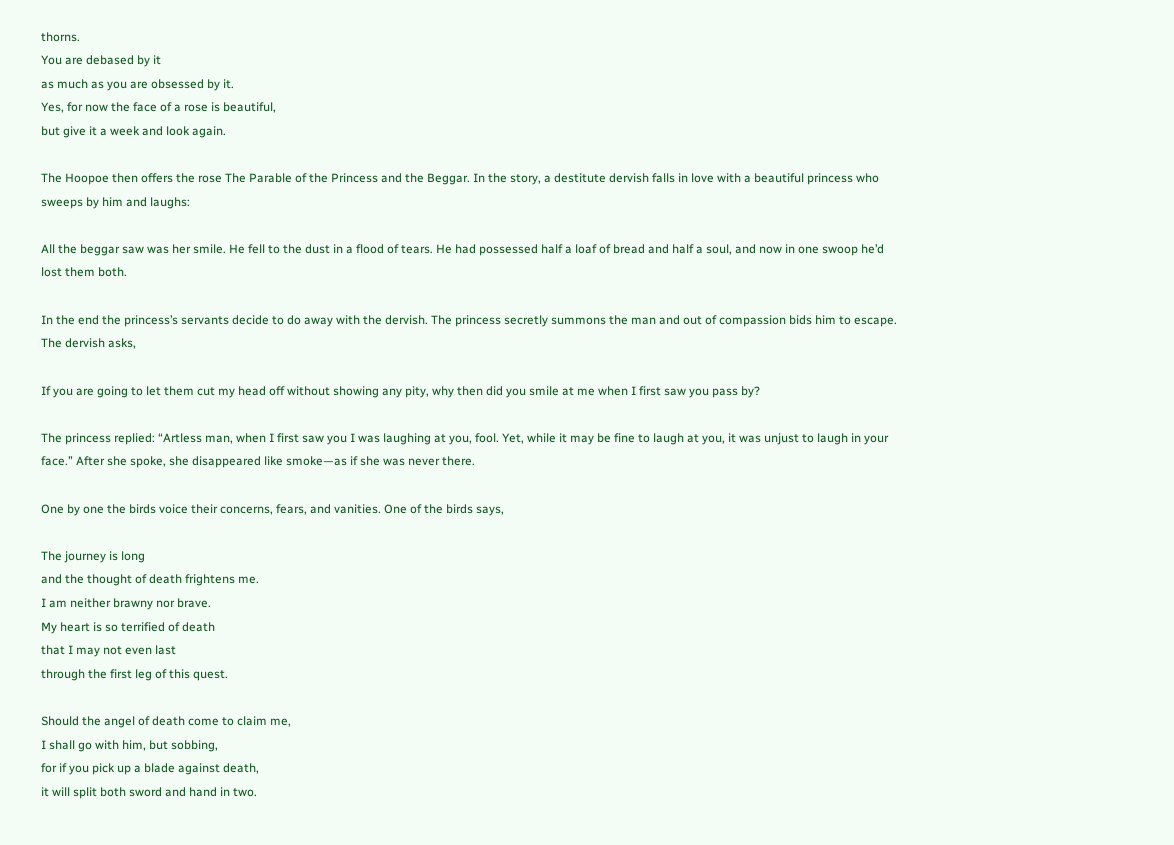thorns.
You are debased by it
as much as you are obsessed by it.
Yes, for now the face of a rose is beautiful,
but give it a week and look again.

The Hoopoe then offers the rose The Parable of the Princess and the Beggar. In the story, a destitute dervish falls in love with a beautiful princess who sweeps by him and laughs:

All the beggar saw was her smile. He fell to the dust in a flood of tears. He had possessed half a loaf of bread and half a soul, and now in one swoop he’d lost them both.

In the end the princess’s servants decide to do away with the dervish. The princess secretly summons the man and out of compassion bids him to escape. The dervish asks,

If you are going to let them cut my head off without showing any pity, why then did you smile at me when I first saw you pass by?

The princess replied: “Artless man, when I first saw you I was laughing at you, fool. Yet, while it may be fine to laugh at you, it was unjust to laugh in your face.” After she spoke, she disappeared like smoke—as if she was never there.

One by one the birds voice their concerns, fears, and vanities. One of the birds says,

The journey is long
and the thought of death frightens me.
I am neither brawny nor brave.
My heart is so terrified of death
that I may not even last
through the first leg of this quest.

Should the angel of death come to claim me,
I shall go with him, but sobbing,
for if you pick up a blade against death,
it will split both sword and hand in two.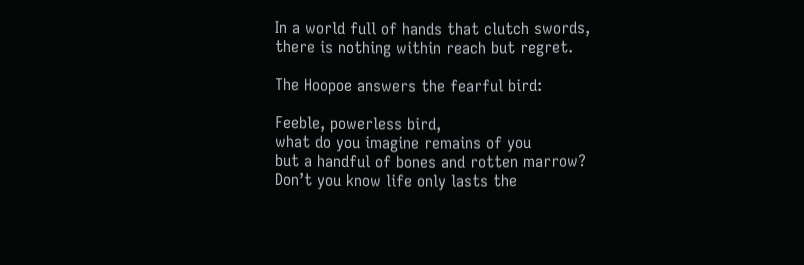In a world full of hands that clutch swords,
there is nothing within reach but regret.

The Hoopoe answers the fearful bird:

Feeble, powerless bird,
what do you imagine remains of you
but a handful of bones and rotten marrow?
Don’t you know life only lasts the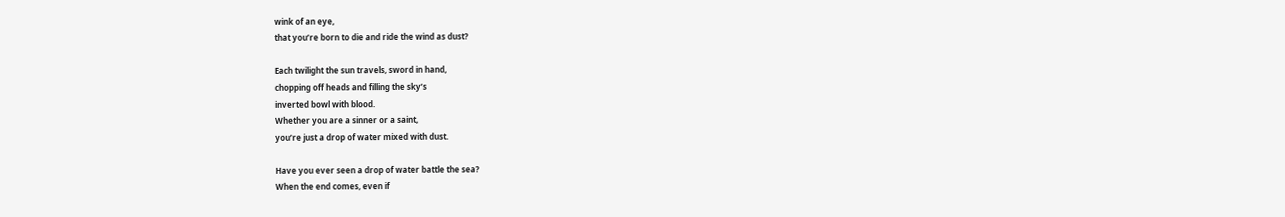wink of an eye,
that you’re born to die and ride the wind as dust?

Each twilight the sun travels, sword in hand,
chopping off heads and filling the sky’s
inverted bowl with blood.
Whether you are a sinner or a saint,
you’re just a drop of water mixed with dust.

Have you ever seen a drop of water battle the sea?
When the end comes, even if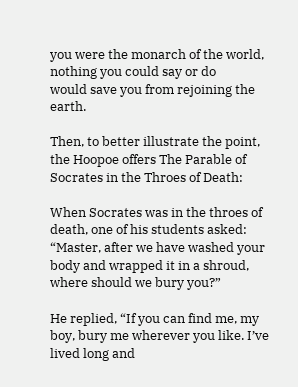you were the monarch of the world,
nothing you could say or do
would save you from rejoining the earth.

Then, to better illustrate the point, the Hoopoe offers The Parable of Socrates in the Throes of Death:

When Socrates was in the throes of death, one of his students asked: “Master, after we have washed your body and wrapped it in a shroud, where should we bury you?”

He replied, “If you can find me, my boy, bury me wherever you like. I’ve lived long and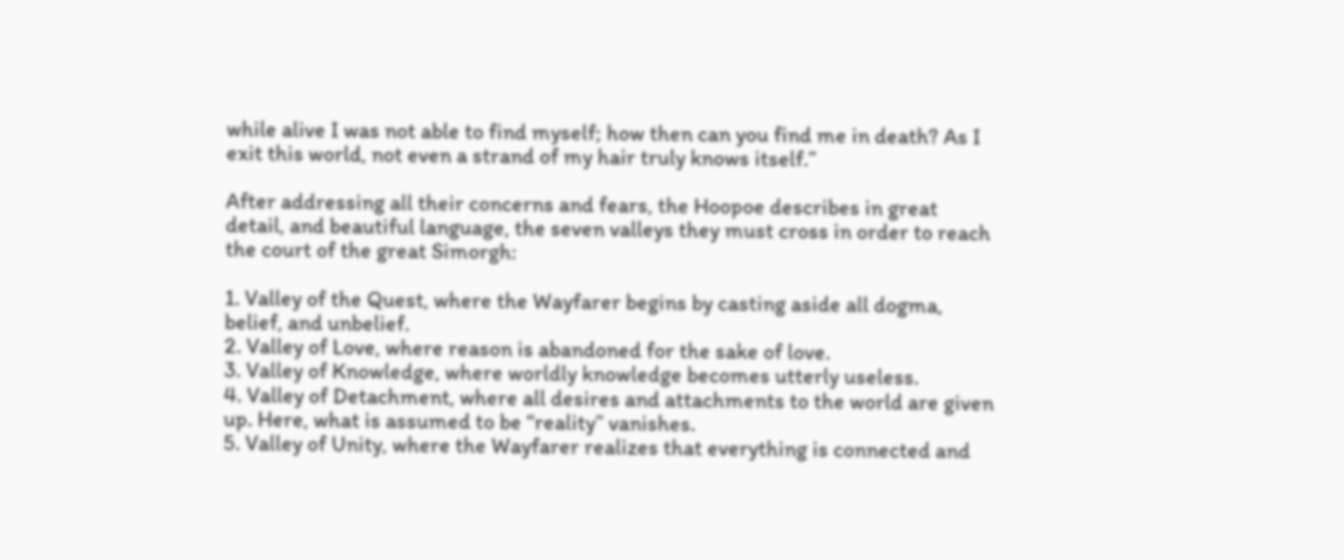while alive I was not able to find myself; how then can you find me in death? As I exit this world, not even a strand of my hair truly knows itself.”

After addressing all their concerns and fears, the Hoopoe describes in great detail, and beautiful language, the seven valleys they must cross in order to reach the court of the great Simorgh:

1. Valley of the Quest, where the Wayfarer begins by casting aside all dogma, belief, and unbelief.
2. Valley of Love, where reason is abandoned for the sake of love.
3. Valley of Knowledge, where worldly knowledge becomes utterly useless.
4. Valley of Detachment, where all desires and attachments to the world are given up. Here, what is assumed to be “reality” vanishes.
5. Valley of Unity, where the Wayfarer realizes that everything is connected and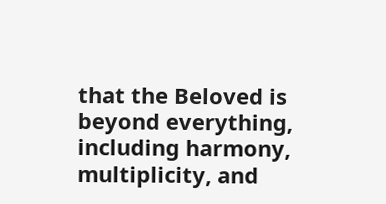that the Beloved is beyond everything, including harmony, multiplicity, and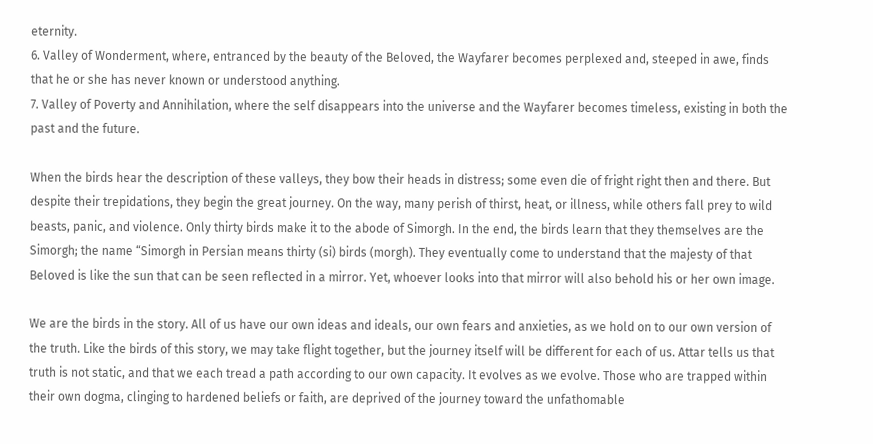eternity.
6. Valley of Wonderment, where, entranced by the beauty of the Beloved, the Wayfarer becomes perplexed and, steeped in awe, finds that he or she has never known or understood anything.
7. Valley of Poverty and Annihilation, where the self disappears into the universe and the Wayfarer becomes timeless, existing in both the past and the future.

When the birds hear the description of these valleys, they bow their heads in distress; some even die of fright right then and there. But despite their trepidations, they begin the great journey. On the way, many perish of thirst, heat, or illness, while others fall prey to wild beasts, panic, and violence. Only thirty birds make it to the abode of Simorgh. In the end, the birds learn that they themselves are the Simorgh; the name “Simorgh in Persian means thirty (si) birds (morgh). They eventually come to understand that the majesty of that Beloved is like the sun that can be seen reflected in a mirror. Yet, whoever looks into that mirror will also behold his or her own image.

We are the birds in the story. All of us have our own ideas and ideals, our own fears and anxieties, as we hold on to our own version of the truth. Like the birds of this story, we may take flight together, but the journey itself will be different for each of us. Attar tells us that truth is not static, and that we each tread a path according to our own capacity. It evolves as we evolve. Those who are trapped within their own dogma, clinging to hardened beliefs or faith, are deprived of the journey toward the unfathomable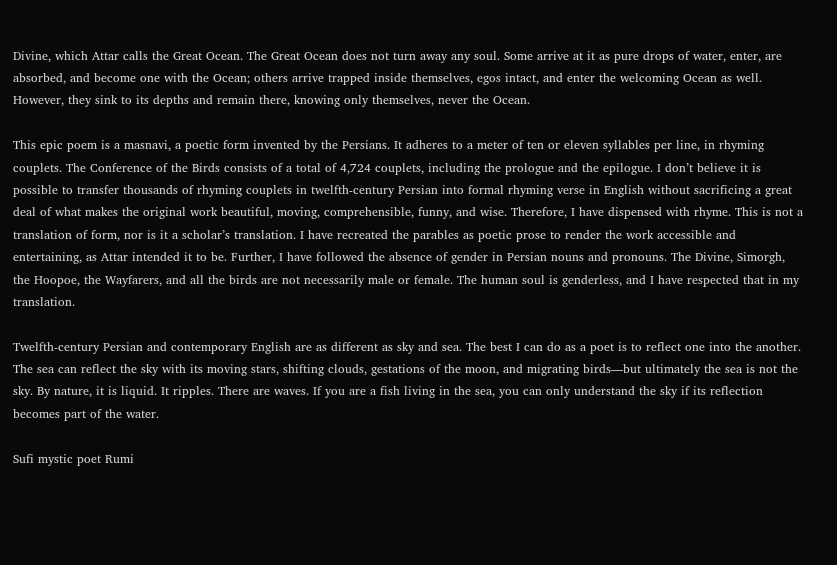Divine, which Attar calls the Great Ocean. The Great Ocean does not turn away any soul. Some arrive at it as pure drops of water, enter, are absorbed, and become one with the Ocean; others arrive trapped inside themselves, egos intact, and enter the welcoming Ocean as well. However, they sink to its depths and remain there, knowing only themselves, never the Ocean.

This epic poem is a masnavi, a poetic form invented by the Persians. It adheres to a meter of ten or eleven syllables per line, in rhyming couplets. The Conference of the Birds consists of a total of 4,724 couplets, including the prologue and the epilogue. I don’t believe it is possible to transfer thousands of rhyming couplets in twelfth-century Persian into formal rhyming verse in English without sacrificing a great deal of what makes the original work beautiful, moving, comprehensible, funny, and wise. Therefore, I have dispensed with rhyme. This is not a translation of form, nor is it a scholar’s translation. I have recreated the parables as poetic prose to render the work accessible and entertaining, as Attar intended it to be. Further, I have followed the absence of gender in Persian nouns and pronouns. The Divine, Simorgh, the Hoopoe, the Wayfarers, and all the birds are not necessarily male or female. The human soul is genderless, and I have respected that in my translation.

Twelfth-century Persian and contemporary English are as different as sky and sea. The best I can do as a poet is to reflect one into the another. The sea can reflect the sky with its moving stars, shifting clouds, gestations of the moon, and migrating birds—but ultimately the sea is not the sky. By nature, it is liquid. It ripples. There are waves. If you are a fish living in the sea, you can only understand the sky if its reflection becomes part of the water.

Sufi mystic poet Rumi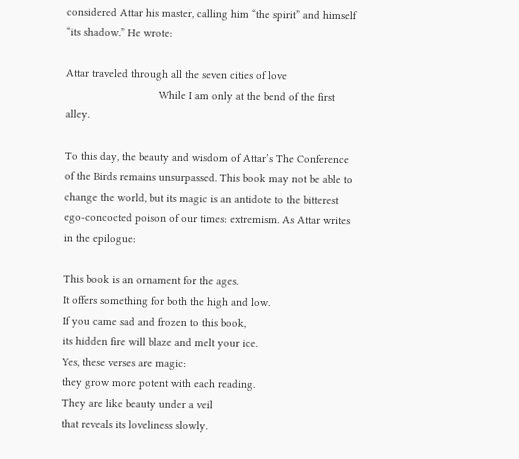considered Attar his master, calling him “the spirit” and himself “its shadow.” He wrote:

Attar traveled through all the seven cities of love
                               While I am only at the bend of the first alley.

To this day, the beauty and wisdom of Attar’s The Conference of the Birds remains unsurpassed. This book may not be able to change the world, but its magic is an antidote to the bitterest ego-concocted poison of our times: extremism. As Attar writes in the epilogue:

This book is an ornament for the ages.
It offers something for both the high and low.
If you came sad and frozen to this book,
its hidden fire will blaze and melt your ice.
Yes, these verses are magic:
they grow more potent with each reading.
They are like beauty under a veil
that reveals its loveliness slowly.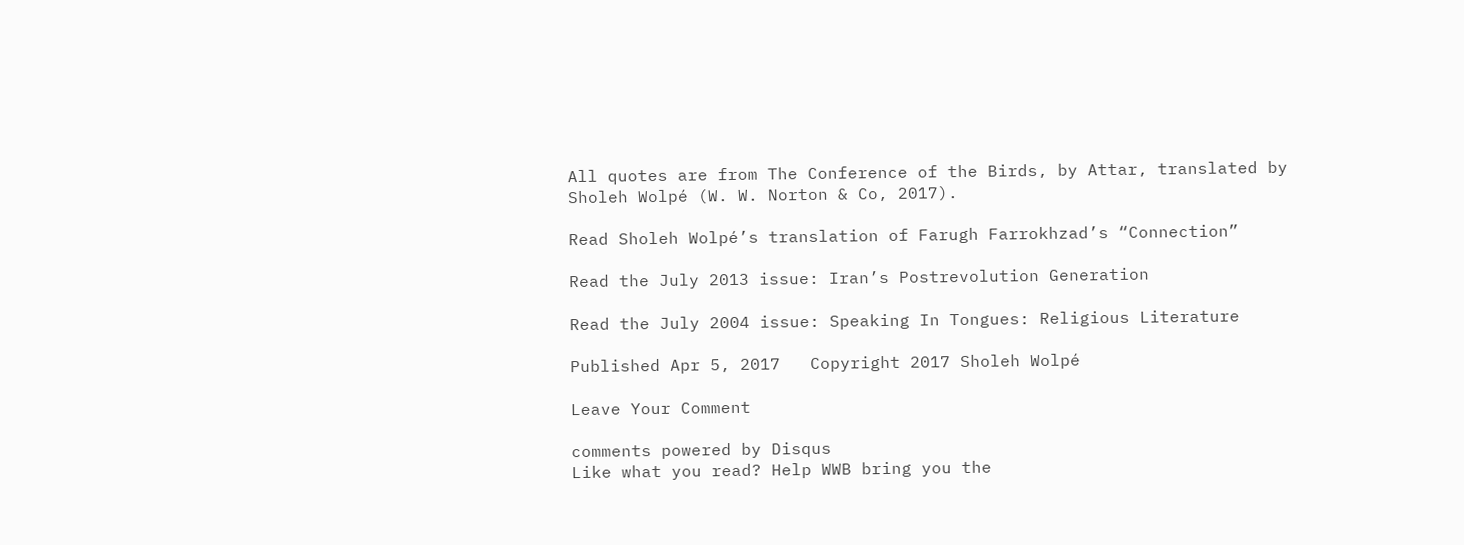All quotes are from The Conference of the Birds, by Attar, translated by Sholeh Wolpé (W. W. Norton & Co, 2017).

Read Sholeh Wolpé’s translation of Farugh Farrokhzad’s “Connection”

Read the July 2013 issue: Iran’s Postrevolution Generation

Read the July 2004 issue: Speaking In Tongues: Religious Literature

Published Apr 5, 2017   Copyright 2017 Sholeh Wolpé

Leave Your Comment

comments powered by Disqus
Like what you read? Help WWB bring you the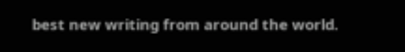best new writing from around the world.